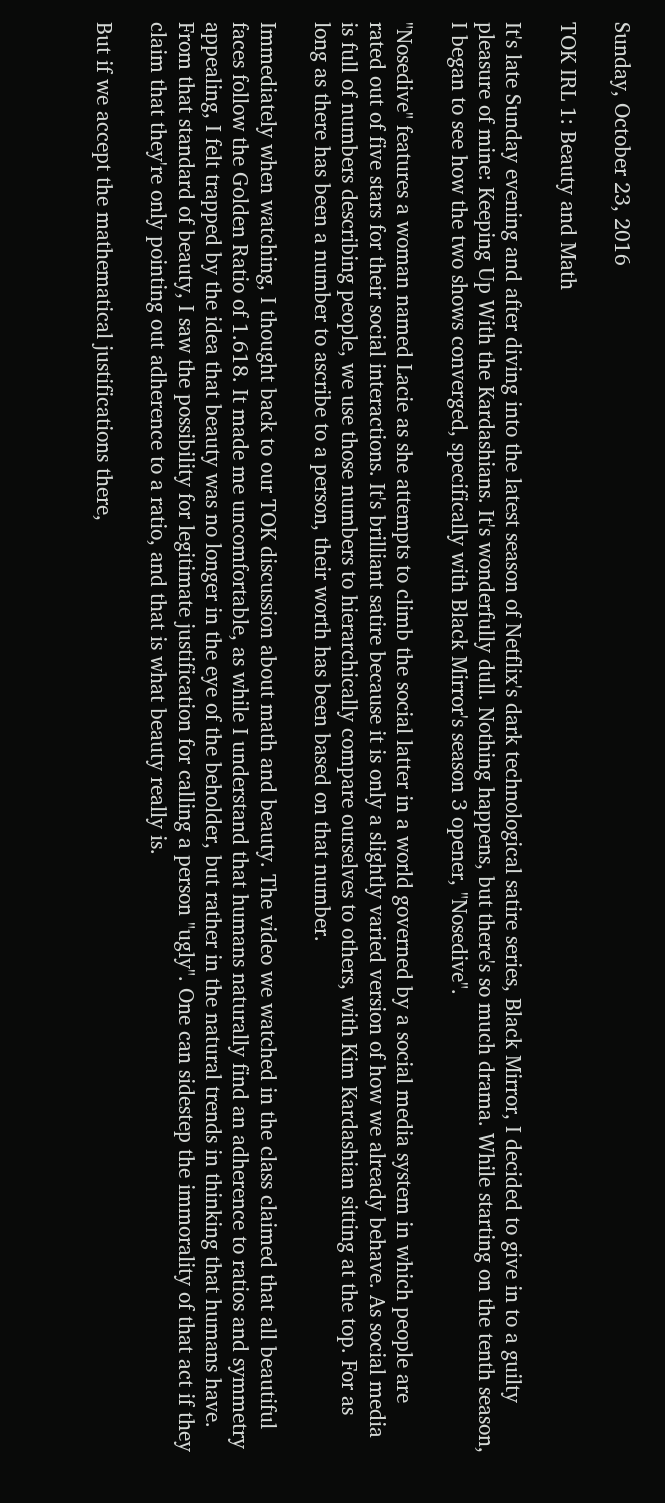Sunday, October 23, 2016

TOK IRL 1: Beauty and Math

It's late Sunday evening and after diving into the latest season of Netflix's dark technological satire series, Black Mirror, I decided to give in to a guilty pleasure of mine: Keeping Up With the Kardashians. It's wonderfully dull. Nothing happens, but there's so much drama. While starting on the tenth season, I began to see how the two shows converged, specifically with Black Mirror's season 3 opener, "Nosedive".

"Nosedive" features a woman named Lacie as she attempts to climb the social latter in a world governed by a social media system in which people are rated out of five stars for their social interactions. It's brilliant satire because it is only a slightly varied version of how we already behave. As social media is full of numbers describing people, we use those numbers to hierarchically compare ourselves to others, with Kim Kardashian sitting at the top. For as long as there has been a number to ascribe to a person, their worth has been based on that number.

Immediately when watching, I thought back to our TOK discussion about math and beauty. The video we watched in the class claimed that all beautiful faces follow the Golden Ratio of 1.618. It made me uncomfortable, as while I understand that humans naturally find an adherence to ratios and symmetry appealing, I felt trapped by the idea that beauty was no longer in the eye of the beholder, but rather in the natural trends in thinking that humans have. From that standard of beauty, I saw the possibility for legitimate justification for calling a person "ugly". One can sidestep the immorality of that act if they claim that they're only pointing out adherence to a ratio, and that is what beauty really is.

But if we accept the mathematical justifications there,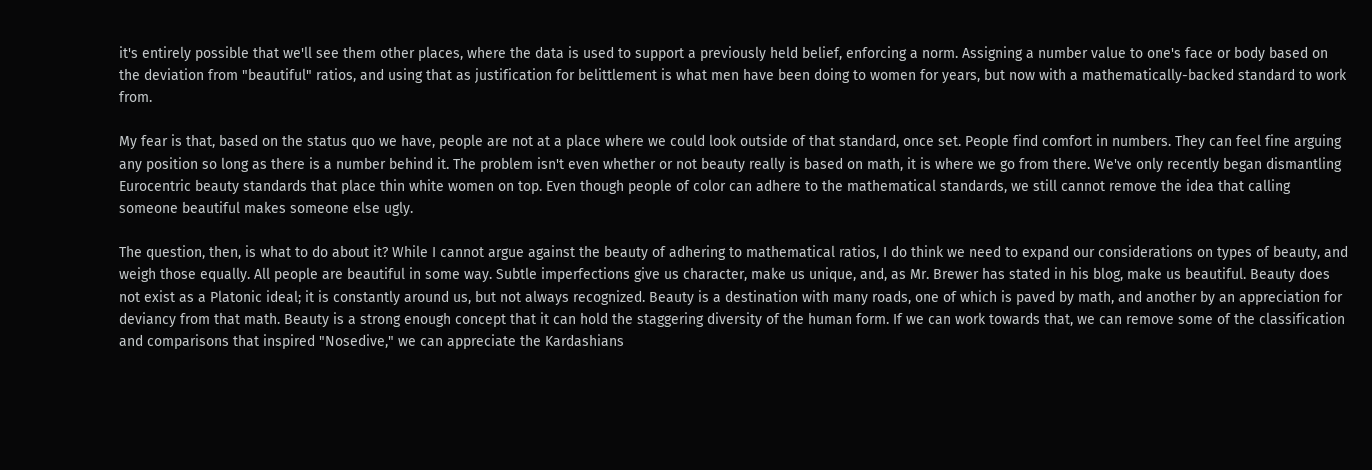it's entirely possible that we'll see them other places, where the data is used to support a previously held belief, enforcing a norm. Assigning a number value to one's face or body based on the deviation from "beautiful" ratios, and using that as justification for belittlement is what men have been doing to women for years, but now with a mathematically-backed standard to work from.

My fear is that, based on the status quo we have, people are not at a place where we could look outside of that standard, once set. People find comfort in numbers. They can feel fine arguing any position so long as there is a number behind it. The problem isn't even whether or not beauty really is based on math, it is where we go from there. We've only recently began dismantling Eurocentric beauty standards that place thin white women on top. Even though people of color can adhere to the mathematical standards, we still cannot remove the idea that calling someone beautiful makes someone else ugly.

The question, then, is what to do about it? While I cannot argue against the beauty of adhering to mathematical ratios, I do think we need to expand our considerations on types of beauty, and weigh those equally. All people are beautiful in some way. Subtle imperfections give us character, make us unique, and, as Mr. Brewer has stated in his blog, make us beautiful. Beauty does not exist as a Platonic ideal; it is constantly around us, but not always recognized. Beauty is a destination with many roads, one of which is paved by math, and another by an appreciation for deviancy from that math. Beauty is a strong enough concept that it can hold the staggering diversity of the human form. If we can work towards that, we can remove some of the classification and comparisons that inspired "Nosedive," we can appreciate the Kardashians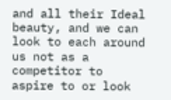and all their Ideal beauty, and we can look to each around us not as a competitor to aspire to or look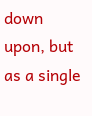down upon, but as a single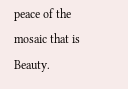peace of the mosaic that is Beauty.